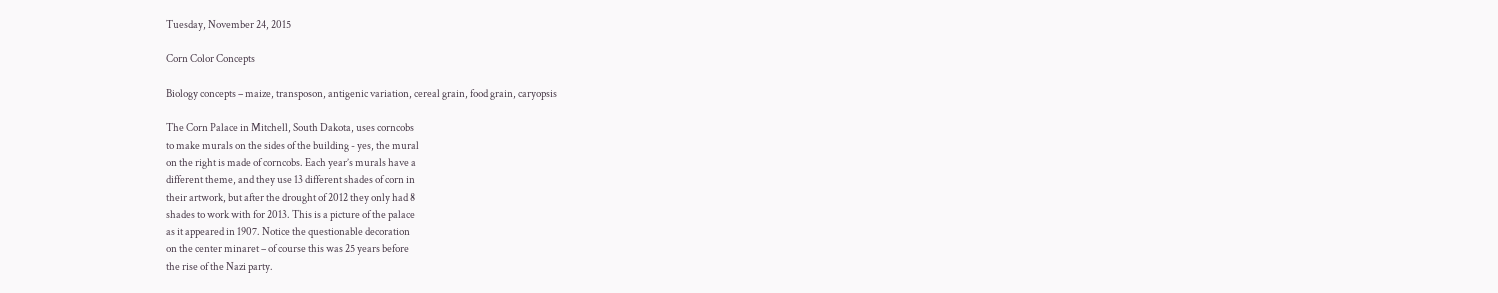Tuesday, November 24, 2015

Corn Color Concepts

Biology concepts – maize, transposon, antigenic variation, cereal grain, food grain, caryopsis

The Corn Palace in Mitchell, South Dakota, uses corncobs
to make murals on the sides of the building - yes, the mural
on the right is made of corncobs. Each year’s murals have a
different theme, and they use 13 different shades of corn in
their artwork, but after the drought of 2012 they only had 8
shades to work with for 2013. This is a picture of the palace
as it appeared in 1907. Notice the questionable decoration
on the center minaret – of course this was 25 years before
the rise of the Nazi party.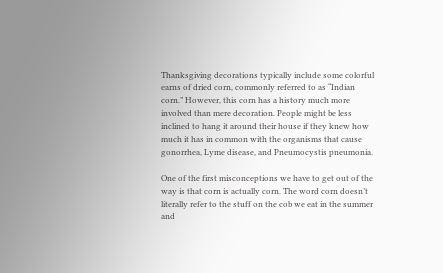Thanksgiving decorations typically include some colorful earns of dried corn, commonly referred to as “Indian corn.” However, this corn has a history much more involved than mere decoration. People might be less inclined to hang it around their house if they knew how much it has in common with the organisms that cause gonorrhea, Lyme disease, and Pneumocystis pneumonia.

One of the first misconceptions we have to get out of the way is that corn is actually corn. The word corn doesn’t literally refer to the stuff on the cob we eat in the summer and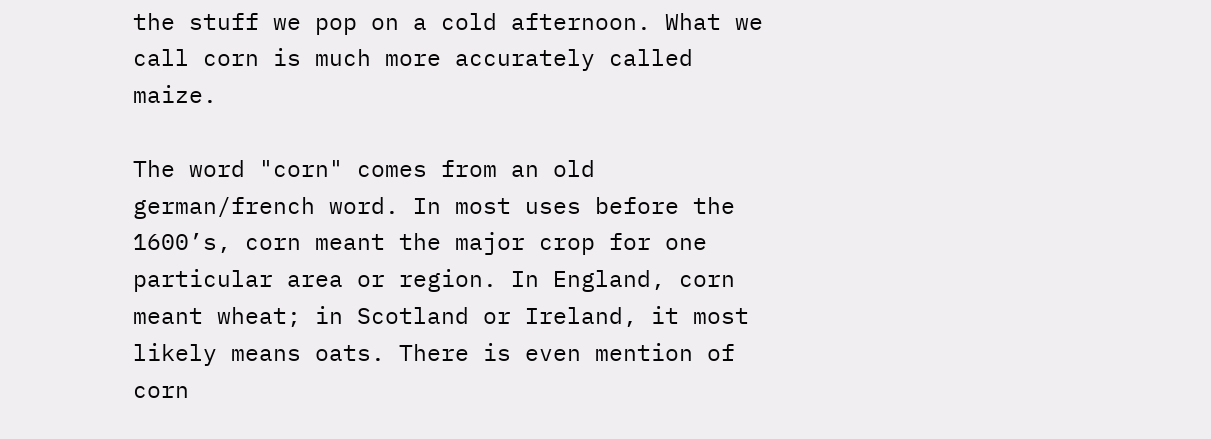the stuff we pop on a cold afternoon. What we call corn is much more accurately called maize.

The word "corn" comes from an old german/french word. In most uses before the 1600’s, corn meant the major crop for one particular area or region. In England, corn meant wheat; in Scotland or Ireland, it most likely means oats. There is even mention of corn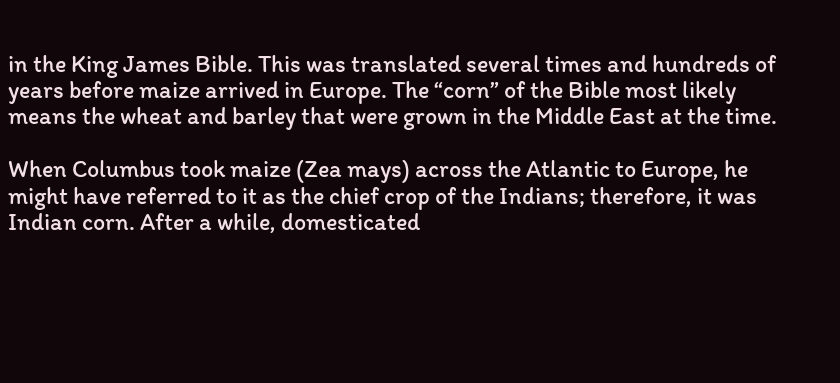in the King James Bible. This was translated several times and hundreds of years before maize arrived in Europe. The “corn” of the Bible most likely means the wheat and barley that were grown in the Middle East at the time.

When Columbus took maize (Zea mays) across the Atlantic to Europe, he might have referred to it as the chief crop of the Indians; therefore, it was Indian corn. After a while, domesticated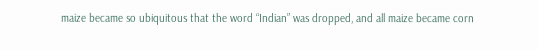maize became so ubiquitous that the word “Indian” was dropped, and all maize became corn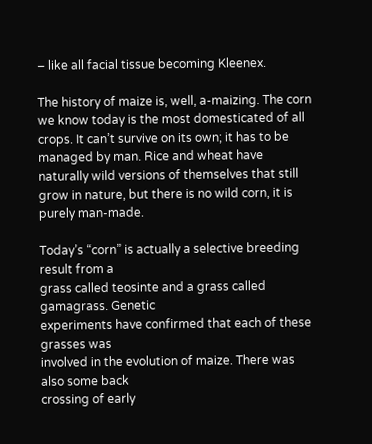– like all facial tissue becoming Kleenex.

The history of maize is, well, a-maizing. The corn we know today is the most domesticated of all crops. It can’t survive on its own; it has to be managed by man. Rice and wheat have naturally wild versions of themselves that still grow in nature, but there is no wild corn, it is purely man-made.

Today’s “corn” is actually a selective breeding result from a
grass called teosinte and a grass called gamagrass. Genetic
experiments have confirmed that each of these grasses was
involved in the evolution of maize. There was also some back
crossing of early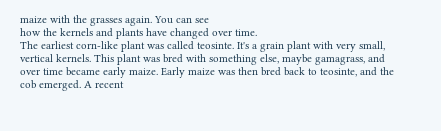maize with the grasses again. You can see
how the kernels and plants have changed over time.
The earliest corn-like plant was called teosinte. It's a grain plant with very small, vertical kernels. This plant was bred with something else, maybe gamagrass, and over time became early maize. Early maize was then bred back to teosinte, and the cob emerged. A recent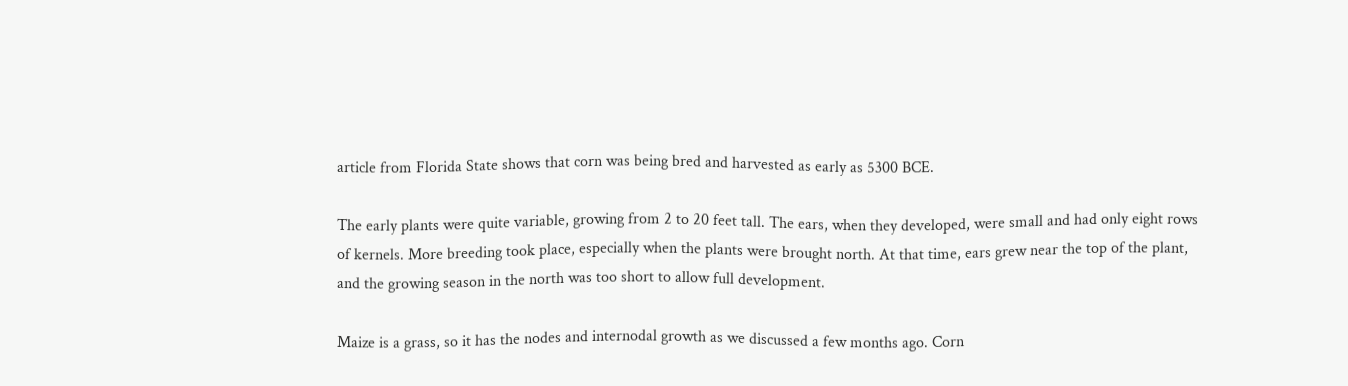article from Florida State shows that corn was being bred and harvested as early as 5300 BCE.

The early plants were quite variable, growing from 2 to 20 feet tall. The ears, when they developed, were small and had only eight rows of kernels. More breeding took place, especially when the plants were brought north. At that time, ears grew near the top of the plant, and the growing season in the north was too short to allow full development.

Maize is a grass, so it has the nodes and internodal growth as we discussed a few months ago. Corn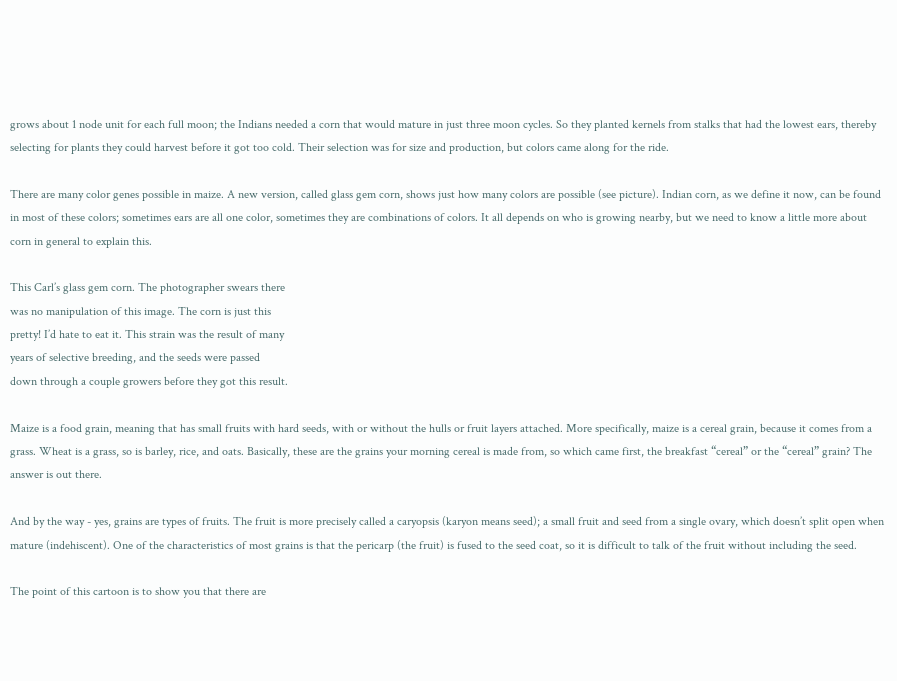grows about 1 node unit for each full moon; the Indians needed a corn that would mature in just three moon cycles. So they planted kernels from stalks that had the lowest ears, thereby selecting for plants they could harvest before it got too cold. Their selection was for size and production, but colors came along for the ride.

There are many color genes possible in maize. A new version, called glass gem corn, shows just how many colors are possible (see picture). Indian corn, as we define it now, can be found in most of these colors; sometimes ears are all one color, sometimes they are combinations of colors. It all depends on who is growing nearby, but we need to know a little more about corn in general to explain this.

This Carl’s glass gem corn. The photographer swears there
was no manipulation of this image. The corn is just this
pretty! I’d hate to eat it. This strain was the result of many
years of selective breeding, and the seeds were passed
down through a couple growers before they got this result.

Maize is a food grain, meaning that has small fruits with hard seeds, with or without the hulls or fruit layers attached. More specifically, maize is a cereal grain, because it comes from a grass. Wheat is a grass, so is barley, rice, and oats. Basically, these are the grains your morning cereal is made from, so which came first, the breakfast “cereal” or the “cereal” grain? The answer is out there.

And by the way - yes, grains are types of fruits. The fruit is more precisely called a caryopsis (karyon means seed); a small fruit and seed from a single ovary, which doesn’t split open when mature (indehiscent). One of the characteristics of most grains is that the pericarp (the fruit) is fused to the seed coat, so it is difficult to talk of the fruit without including the seed.

The point of this cartoon is to show you that there are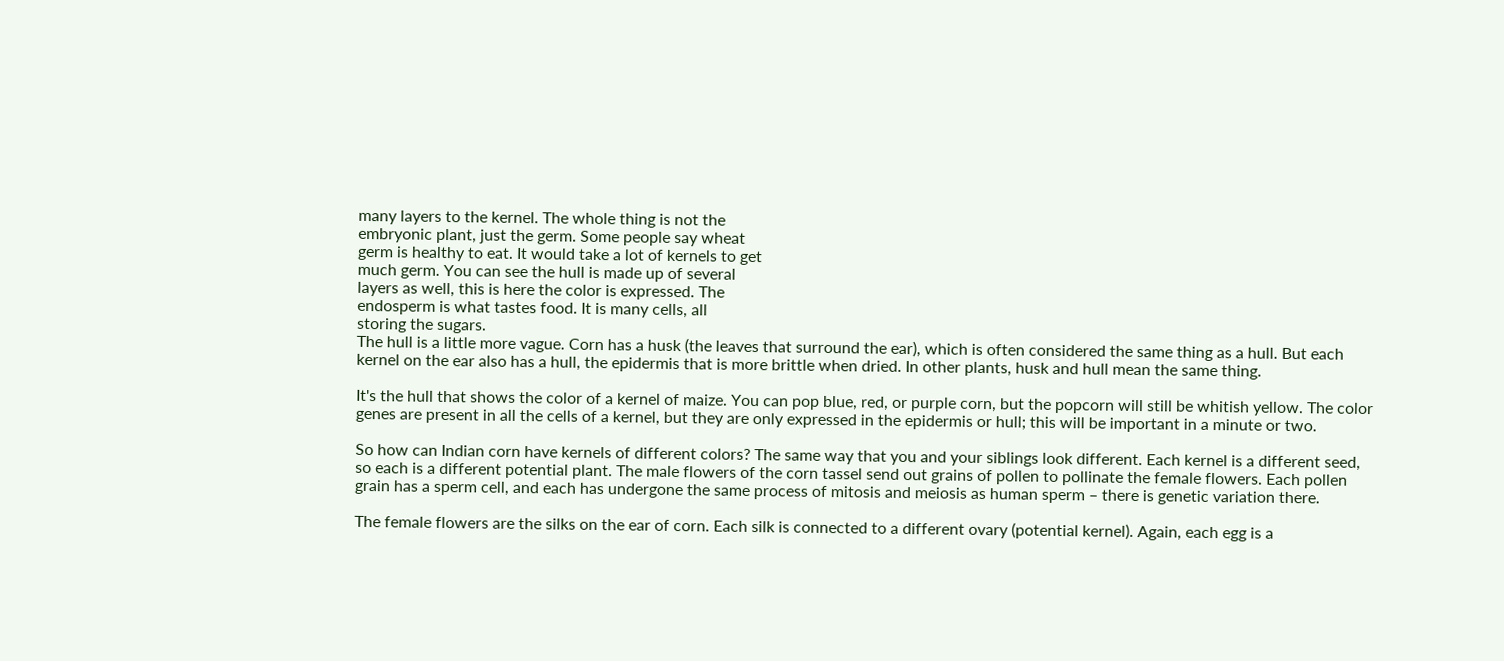many layers to the kernel. The whole thing is not the
embryonic plant, just the germ. Some people say wheat
germ is healthy to eat. It would take a lot of kernels to get
much germ. You can see the hull is made up of several
layers as well, this is here the color is expressed. The
endosperm is what tastes food. It is many cells, all
storing the sugars.
The hull is a little more vague. Corn has a husk (the leaves that surround the ear), which is often considered the same thing as a hull. But each kernel on the ear also has a hull, the epidermis that is more brittle when dried. In other plants, husk and hull mean the same thing.

It's the hull that shows the color of a kernel of maize. You can pop blue, red, or purple corn, but the popcorn will still be whitish yellow. The color genes are present in all the cells of a kernel, but they are only expressed in the epidermis or hull; this will be important in a minute or two.

So how can Indian corn have kernels of different colors? The same way that you and your siblings look different. Each kernel is a different seed, so each is a different potential plant. The male flowers of the corn tassel send out grains of pollen to pollinate the female flowers. Each pollen grain has a sperm cell, and each has undergone the same process of mitosis and meiosis as human sperm – there is genetic variation there.

The female flowers are the silks on the ear of corn. Each silk is connected to a different ovary (potential kernel). Again, each egg is a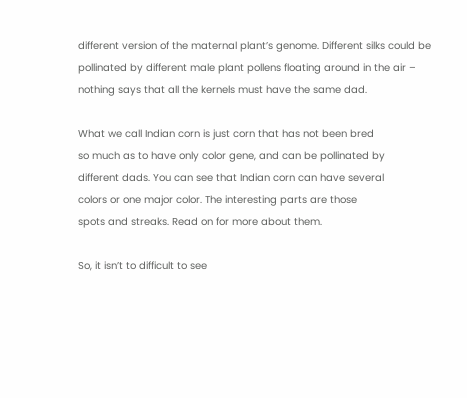different version of the maternal plant’s genome. Different silks could be pollinated by different male plant pollens floating around in the air – nothing says that all the kernels must have the same dad.

What we call Indian corn is just corn that has not been bred
so much as to have only color gene, and can be pollinated by
different dads. You can see that Indian corn can have several
colors or one major color. The interesting parts are those
spots and streaks. Read on for more about them.

So, it isn’t to difficult to see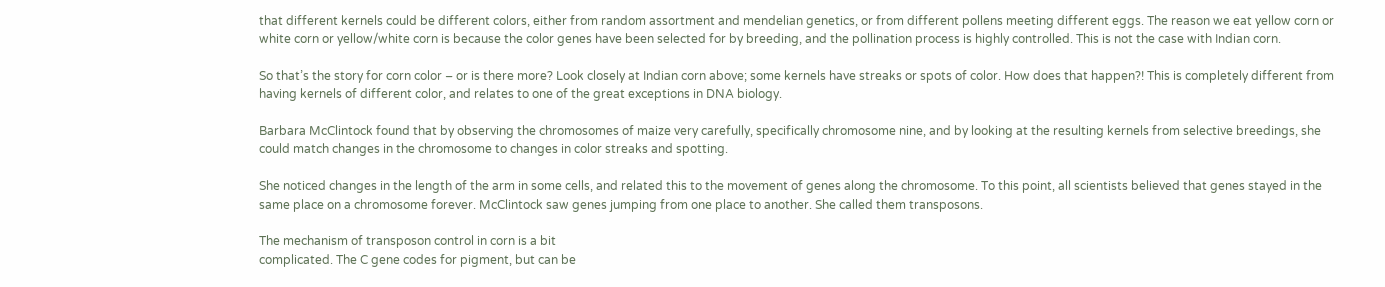that different kernels could be different colors, either from random assortment and mendelian genetics, or from different pollens meeting different eggs. The reason we eat yellow corn or white corn or yellow/white corn is because the color genes have been selected for by breeding, and the pollination process is highly controlled. This is not the case with Indian corn.

So that’s the story for corn color – or is there more? Look closely at Indian corn above; some kernels have streaks or spots of color. How does that happen?! This is completely different from having kernels of different color, and relates to one of the great exceptions in DNA biology.

Barbara McClintock found that by observing the chromosomes of maize very carefully, specifically chromosome nine, and by looking at the resulting kernels from selective breedings, she could match changes in the chromosome to changes in color streaks and spotting.

She noticed changes in the length of the arm in some cells, and related this to the movement of genes along the chromosome. To this point, all scientists believed that genes stayed in the same place on a chromosome forever. McClintock saw genes jumping from one place to another. She called them transposons.

The mechanism of transposon control in corn is a bit
complicated. The C gene codes for pigment, but can be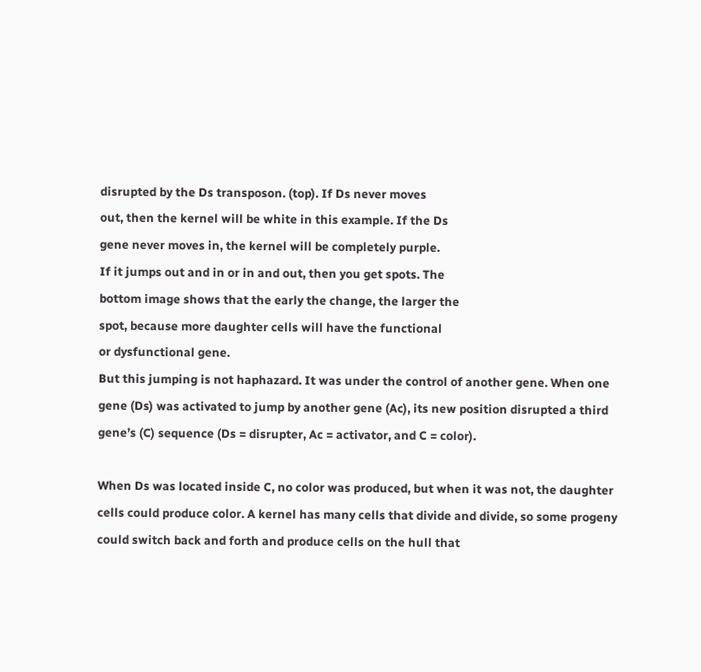disrupted by the Ds transposon. (top). If Ds never moves
out, then the kernel will be white in this example. If the Ds
gene never moves in, the kernel will be completely purple.
If it jumps out and in or in and out, then you get spots. The
bottom image shows that the early the change, the larger the
spot, because more daughter cells will have the functional
or dysfunctional gene.
But this jumping is not haphazard. It was under the control of another gene. When one gene (Ds) was activated to jump by another gene (Ac), its new position disrupted a third gene’s (C) sequence (Ds = disrupter, Ac = activator, and C = color).

When Ds was located inside C, no color was produced, but when it was not, the daughter cells could produce color. A kernel has many cells that divide and divide, so some progeny could switch back and forth and produce cells on the hull that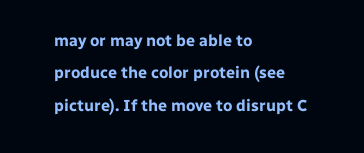may or may not be able to produce the color protein (see picture). If the move to disrupt C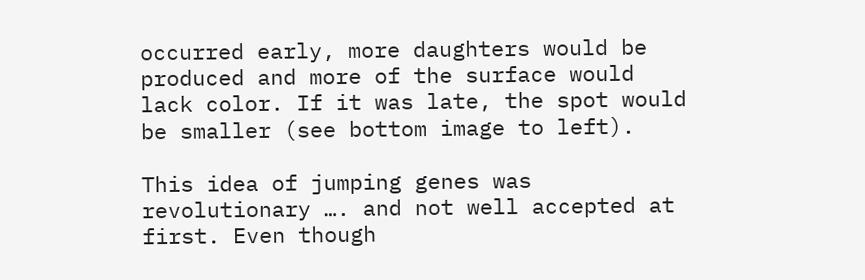occurred early, more daughters would be produced and more of the surface would lack color. If it was late, the spot would be smaller (see bottom image to left).

This idea of jumping genes was revolutionary …. and not well accepted at first. Even though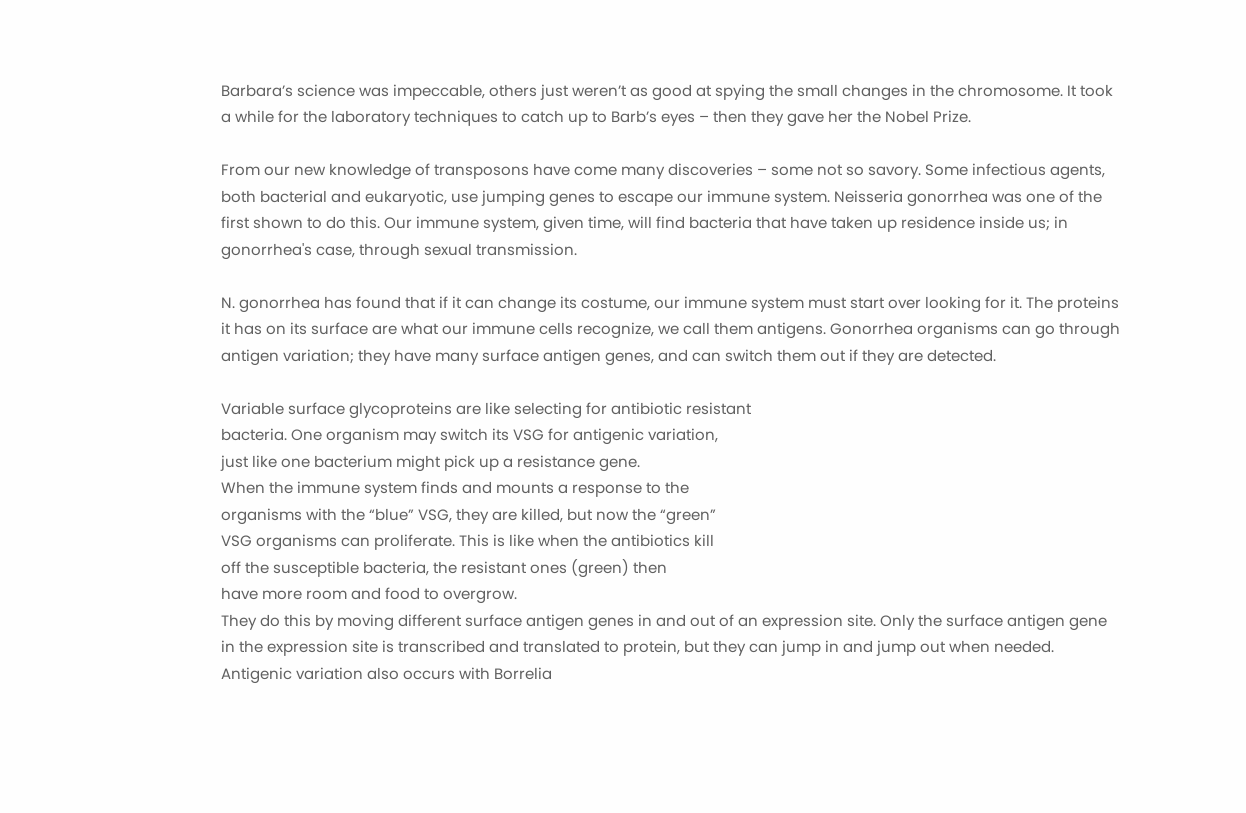Barbara’s science was impeccable, others just weren’t as good at spying the small changes in the chromosome. It took a while for the laboratory techniques to catch up to Barb’s eyes – then they gave her the Nobel Prize.

From our new knowledge of transposons have come many discoveries – some not so savory. Some infectious agents, both bacterial and eukaryotic, use jumping genes to escape our immune system. Neisseria gonorrhea was one of the first shown to do this. Our immune system, given time, will find bacteria that have taken up residence inside us; in gonorrhea's case, through sexual transmission.

N. gonorrhea has found that if it can change its costume, our immune system must start over looking for it. The proteins it has on its surface are what our immune cells recognize, we call them antigens. Gonorrhea organisms can go through antigen variation; they have many surface antigen genes, and can switch them out if they are detected.

Variable surface glycoproteins are like selecting for antibiotic resistant
bacteria. One organism may switch its VSG for antigenic variation,
just like one bacterium might pick up a resistance gene.
When the immune system finds and mounts a response to the
organisms with the “blue” VSG, they are killed, but now the “green”
VSG organisms can proliferate. This is like when the antibiotics kill
off the susceptible bacteria, the resistant ones (green) then
have more room and food to overgrow.
They do this by moving different surface antigen genes in and out of an expression site. Only the surface antigen gene in the expression site is transcribed and translated to protein, but they can jump in and jump out when needed. Antigenic variation also occurs with Borrelia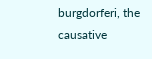burgdorferi, the causative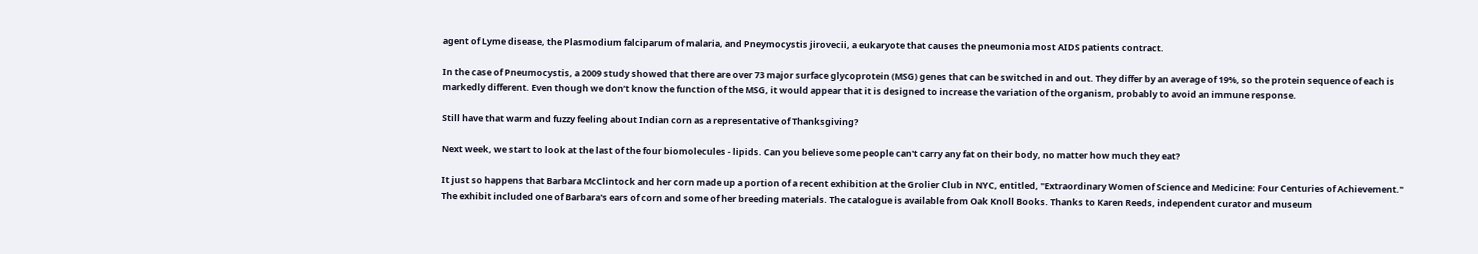agent of Lyme disease, the Plasmodium falciparum of malaria, and Pneymocystis jirovecii, a eukaryote that causes the pneumonia most AIDS patients contract.

In the case of Pneumocystis, a 2009 study showed that there are over 73 major surface glycoprotein (MSG) genes that can be switched in and out. They differ by an average of 19%, so the protein sequence of each is markedly different. Even though we don’t know the function of the MSG, it would appear that it is designed to increase the variation of the organism, probably to avoid an immune response.

Still have that warm and fuzzy feeling about Indian corn as a representative of Thanksgiving?

Next week, we start to look at the last of the four biomolecules - lipids. Can you believe some people can't carry any fat on their body, no matter how much they eat?

It just so happens that Barbara McClintock and her corn made up a portion of a recent exhibition at the Grolier Club in NYC, entitled, "Extraordinary Women of Science and Medicine: Four Centuries of Achievement." The exhibit included one of Barbara's ears of corn and some of her breeding materials. The catalogue is available from Oak Knoll Books. Thanks to Karen Reeds, independent curator and museum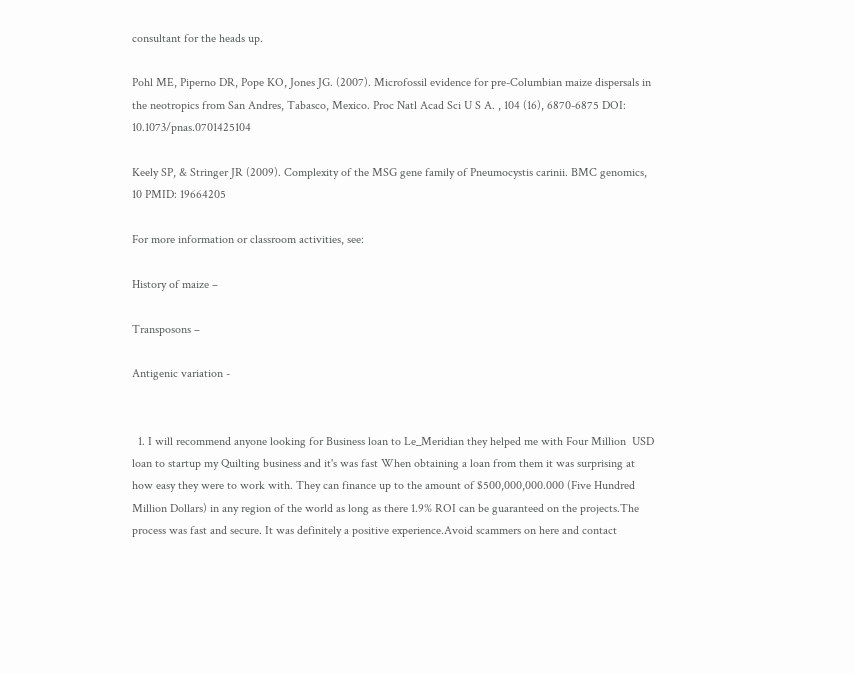consultant for the heads up.

Pohl ME, Piperno DR, Pope KO, Jones JG. (2007). Microfossil evidence for pre-Columbian maize dispersals in the neotropics from San Andres, Tabasco, Mexico. Proc Natl Acad Sci U S A. , 104 (16), 6870-6875 DOI: 10.1073/pnas.0701425104

Keely SP, & Stringer JR (2009). Complexity of the MSG gene family of Pneumocystis carinii. BMC genomics, 10 PMID: 19664205

For more information or classroom activities, see:

History of maize –

Transposons –

Antigenic variation -


  1. I will recommend anyone looking for Business loan to Le_Meridian they helped me with Four Million  USD loan to startup my Quilting business and it's was fast When obtaining a loan from them it was surprising at how easy they were to work with. They can finance up to the amount of $500,000,000.000 (Five Hundred Million Dollars) in any region of the world as long as there 1.9% ROI can be guaranteed on the projects.The process was fast and secure. It was definitely a positive experience.Avoid scammers on here and contact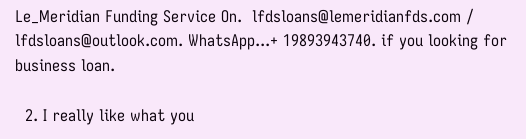Le_Meridian Funding Service On.  lfdsloans@lemeridianfds.com / lfdsloans@outlook.com. WhatsApp...+ 19893943740. if you looking for business loan.

  2. I really like what you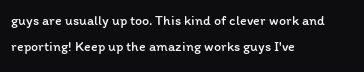guys are usually up too. This kind of clever work and reporting! Keep up the amazing works guys I've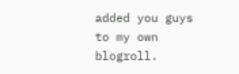added you guys to my own blogroll.